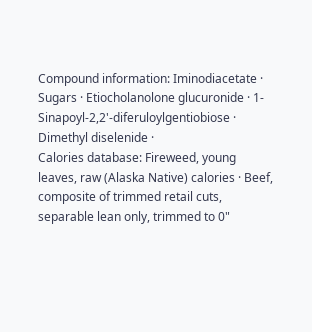Compound information: Iminodiacetate · Sugars · Etiocholanolone glucuronide · 1-Sinapoyl-2,2'-diferuloylgentiobiose · Dimethyl diselenide ·
Calories database: Fireweed, young leaves, raw (Alaska Native) calories · Beef, composite of trimmed retail cuts, separable lean only, trimmed to 0"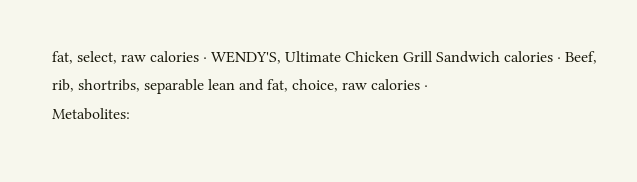fat, select, raw calories · WENDY'S, Ultimate Chicken Grill Sandwich calories · Beef, rib, shortribs, separable lean and fat, choice, raw calories ·
Metabolites: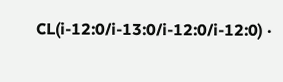CL(i-12:0/i-13:0/i-12:0/i-12:0) ·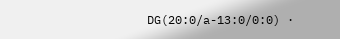DG(20:0/a-13:0/0:0) ·